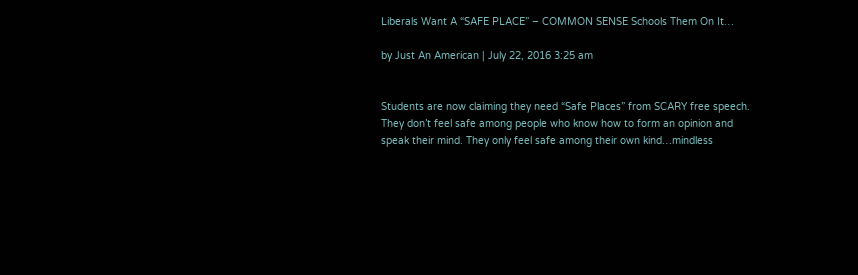Liberals Want A “SAFE PLACE” – COMMON SENSE Schools Them On It…

by Just An American | July 22, 2016 3:25 am


Students are now claiming they need “Safe Places” from SCARY free speech. They don’t feel safe among people who know how to form an opinion and speak their mind. They only feel safe among their own kind…mindless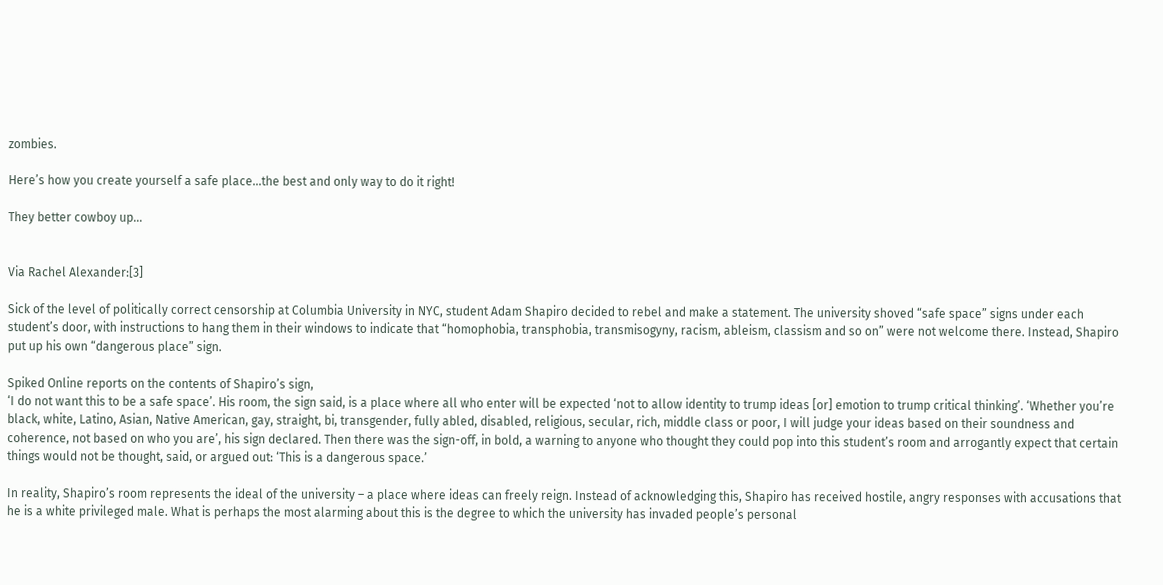zombies.

Here’s how you create yourself a safe place…the best and only way to do it right!

They better cowboy up…


Via Rachel Alexander:[3]

Sick of the level of politically correct censorship at Columbia University in NYC, student Adam Shapiro decided to rebel and make a statement. The university shoved “safe space” signs under each student’s door, with instructions to hang them in their windows to indicate that “homophobia, transphobia, transmisogyny, racism, ableism, classism and so on” were not welcome there. Instead, Shapiro put up his own “dangerous place” sign.

Spiked Online reports on the contents of Shapiro’s sign,
‘I do not want this to be a safe space’. His room, the sign said, is a place where all who enter will be expected ‘not to allow identity to trump ideas [or] emotion to trump critical thinking’. ‘Whether you’re black, white, Latino, Asian, Native American, gay, straight, bi, transgender, fully abled, disabled, religious, secular, rich, middle class or poor, I will judge your ideas based on their soundness and coherence, not based on who you are’, his sign declared. Then there was the sign-off, in bold, a warning to anyone who thought they could pop into this student’s room and arrogantly expect that certain things would not be thought, said, or argued out: ‘This is a dangerous space.’

In reality, Shapiro’s room represents the ideal of the university – a place where ideas can freely reign. Instead of acknowledging this, Shapiro has received hostile, angry responses with accusations that he is a white privileged male. What is perhaps the most alarming about this is the degree to which the university has invaded people’s personal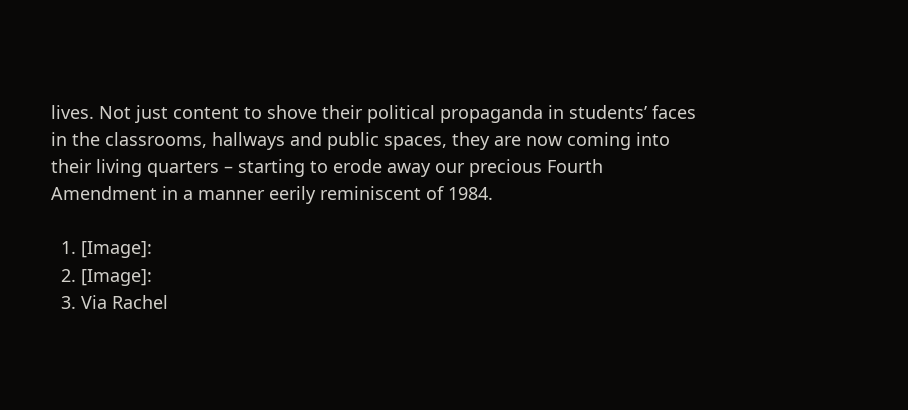lives. Not just content to shove their political propaganda in students’ faces in the classrooms, hallways and public spaces, they are now coming into their living quarters – starting to erode away our precious Fourth Amendment in a manner eerily reminiscent of 1984.

  1. [Image]:
  2. [Image]:
  3. Via Rachel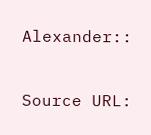Alexander::

Source URL: